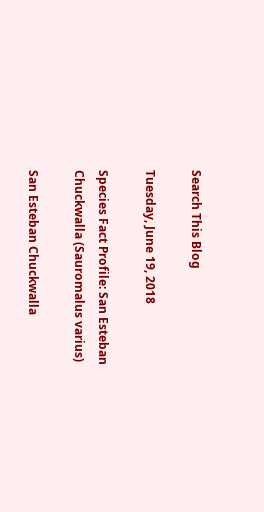Search This Blog

Tuesday, June 19, 2018

Species Fact Profile: San Esteban Chuckwalla (Sauromalus varius)

San Esteban Chuckwalla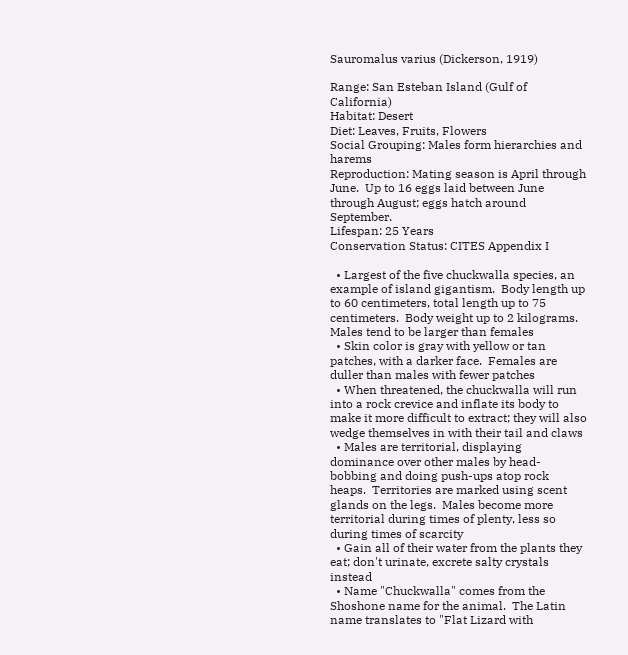Sauromalus varius (Dickerson, 1919)

Range: San Esteban Island (Gulf of California)
Habitat: Desert
Diet: Leaves, Fruits, Flowers
Social Grouping: Males form hierarchies and harems
Reproduction: Mating season is April through June.  Up to 16 eggs laid between June through August; eggs hatch around September.
Lifespan: 25 Years
Conservation Status: CITES Appendix I

  • Largest of the five chuckwalla species, an example of island gigantism.  Body length up to 60 centimeters, total length up to 75 centimeters.  Body weight up to 2 kilograms.  Males tend to be larger than females
  • Skin color is gray with yellow or tan patches, with a darker face.  Females are duller than males with fewer patches
  • When threatened, the chuckwalla will run into a rock crevice and inflate its body to make it more difficult to extract; they will also wedge themselves in with their tail and claws
  • Males are territorial, displaying dominance over other males by head-bobbing and doing push-ups atop rock heaps.  Territories are marked using scent glands on the legs.  Males become more territorial during times of plenty, less so during times of scarcity
  • Gain all of their water from the plants they eat; don't urinate, excrete salty crystals instead
  • Name "Chuckwalla" comes from the Shoshone name for the animal.  The Latin name translates to "Flat Lizard with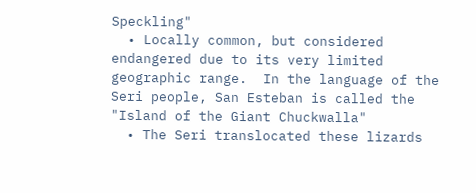Speckling"
  • Locally common, but considered endangered due to its very limited geographic range.  In the language of the Seri people, San Esteban is called the "Island of the Giant Chuckwalla"
  • The Seri translocated these lizards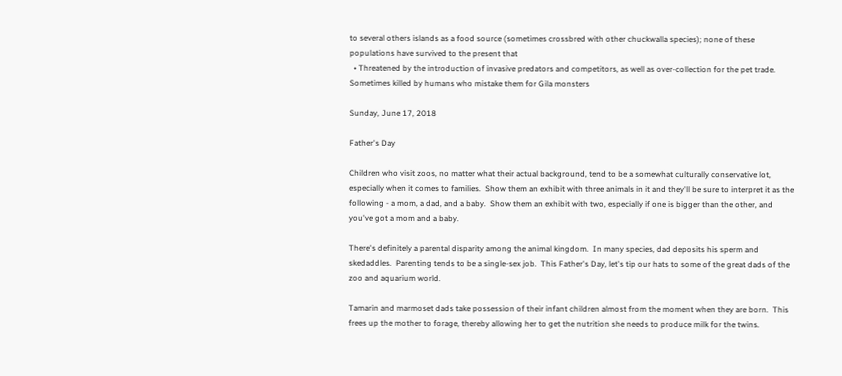to several others islands as a food source (sometimes crossbred with other chuckwalla species); none of these populations have survived to the present that
  • Threatened by the introduction of invasive predators and competitors, as well as over-collection for the pet trade.  Sometimes killed by humans who mistake them for Gila monsters

Sunday, June 17, 2018

Father's Day

Children who visit zoos, no matter what their actual background, tend to be a somewhat culturally conservative lot, especially when it comes to families.  Show them an exhibit with three animals in it and they'll be sure to interpret it as the following - a mom, a dad, and a baby.  Show them an exhibit with two, especially if one is bigger than the other, and you've got a mom and a baby.

There's definitely a parental disparity among the animal kingdom.  In many species, dad deposits his sperm and skedaddles.  Parenting tends to be a single-sex job.  This Father's Day, let's tip our hats to some of the great dads of the zoo and aquarium world.

Tamarin and marmoset dads take possession of their infant children almost from the moment when they are born.  This frees up the mother to forage, thereby allowing her to get the nutrition she needs to produce milk for the twins.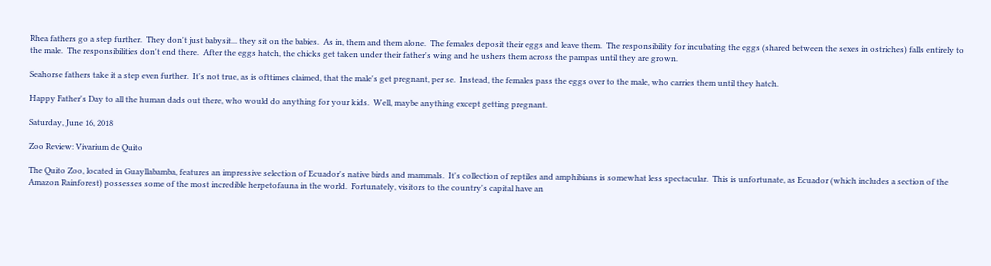Rhea fathers go a step further.  They don't just babysit... they sit on the babies.  As in, them and them alone.  The females deposit their eggs and leave them.  The responsibility for incubating the eggs (shared between the sexes in ostriches) falls entirely to the male.  The responsibilities don't end there.  After the eggs hatch, the chicks get taken under their father's wing and he ushers them across the pampas until they are grown.

Seahorse fathers take it a step even further.  It's not true, as is ofttimes claimed, that the male's get pregnant, per se.  Instead, the females pass the eggs over to the male, who carries them until they hatch.

Happy Father's Day to all the human dads out there, who would do anything for your kids.  Well, maybe anything except getting pregnant.

Saturday, June 16, 2018

Zoo Review: Vivarium de Quito

The Quito Zoo, located in Guayllabamba, features an impressive selection of Ecuador's native birds and mammals.  It's collection of reptiles and amphibians is somewhat less spectacular.  This is unfortunate, as Ecuador (which includes a section of the Amazon Rainforest) possesses some of the most incredible herpetofauna in the world.  Fortunately, visitors to the country's capital have an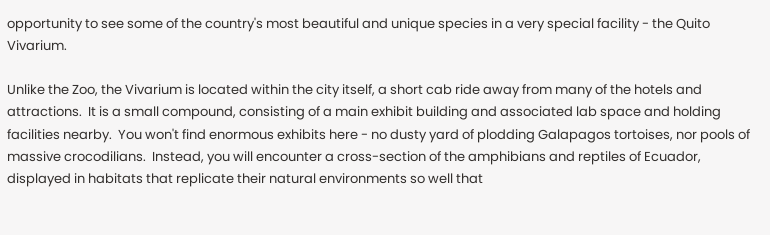opportunity to see some of the country's most beautiful and unique species in a very special facility - the Quito Vivarium.

Unlike the Zoo, the Vivarium is located within the city itself, a short cab ride away from many of the hotels and attractions.  It is a small compound, consisting of a main exhibit building and associated lab space and holding facilities nearby.  You won't find enormous exhibits here - no dusty yard of plodding Galapagos tortoises, nor pools of massive crocodilians.  Instead, you will encounter a cross-section of the amphibians and reptiles of Ecuador, displayed in habitats that replicate their natural environments so well that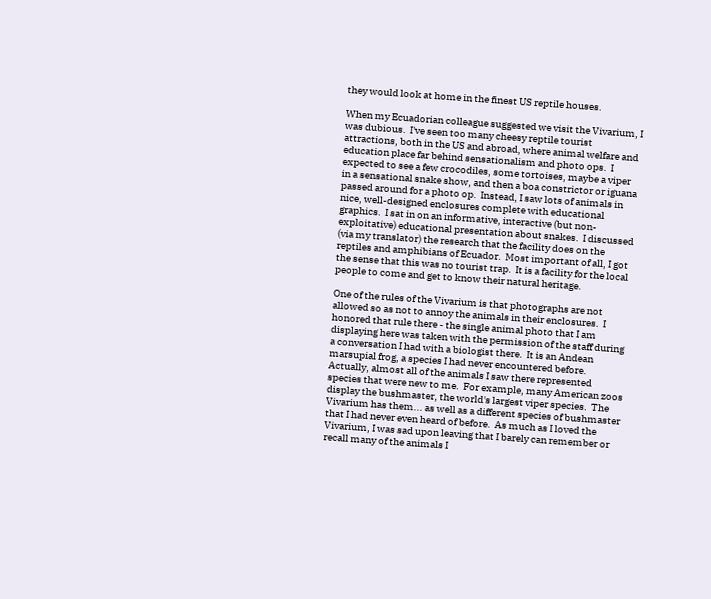they would look at home in the finest US reptile houses.

When my Ecuadorian colleague suggested we visit the Vivarium, I was dubious.  I've seen too many cheesy reptile tourist attractions, both in the US and abroad, where animal welfare and education place far behind sensationalism and photo ops.  I expected to see a few crocodiles, some tortoises, maybe a viper in a sensational snake show, and then a boa constrictor or iguana passed around for a photo op.  Instead, I saw lots of animals in nice, well-designed enclosures complete with educational graphics.  I sat in on an informative, interactive (but non-exploitative) educational presentation about snakes.  I discussed (via my translator) the research that the facility does on the reptiles and amphibians of Ecuador.  Most important of all, I got the sense that this was no tourist trap.  It is a facility for the local people to come and get to know their natural heritage.

One of the rules of the Vivarium is that photographs are not allowed so as not to annoy the animals in their enclosures.  I honored that rule there - the single animal photo that I am displaying here was taken with the permission of the staff during a conversation I had with a biologist there.  It is an Andean marsupial frog, a species I had never encountered before.  Actually, almost all of the animals I saw there represented species that were new to me.  For example, many American zoos display the bushmaster, the world's largest viper species.  The Vivarium has them... as well as a different species of bushmaster that I had never even heard of before.  As much as I loved the Vivarium, I was sad upon leaving that I barely can remember or recall many of the animals I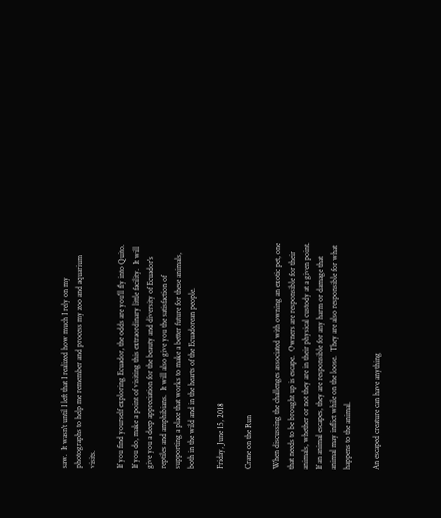saw.  It wasn't until I left that I realized how much I rely on my photographs to help me remember and process my zoo and aquarium visits.

If you find yourself exploring Ecuador, the odds are you'll fly into Quito.  If you do, make a point of visiting this extraordinary little facility.  It will give you a deep appreciation for the beauty and diversity of Ecuador's reptiles and amphibians.  It will also give you the satisfaction of supporting a place that works to make a better future for these animals, both in the wild and in the hearts of the Ecuadorean people.

Friday, June 15, 2018

Crane on the Run

When discussing the challenges associated with owning an exotic pet, one that needs to be brought up is escape.  Owners are responsible for their animals, whether or not they are in their physical custody at a given point.  If an animal escapes, they are responsible for any harm or damage that animal may inflict while on the loose.  They are also responsible for what happens to the animal.

An escaped creature can have anything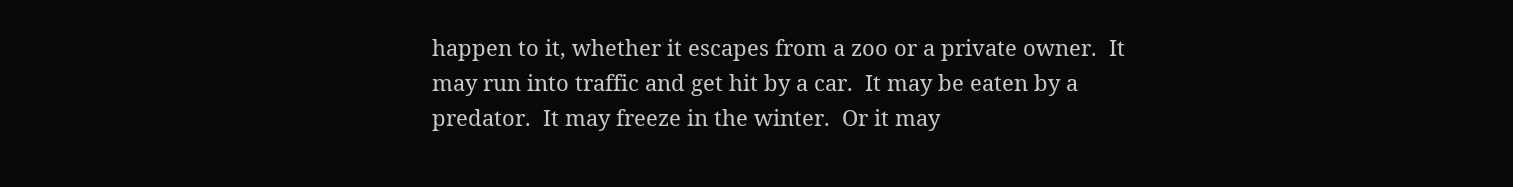happen to it, whether it escapes from a zoo or a private owner.  It may run into traffic and get hit by a car.  It may be eaten by a predator.  It may freeze in the winter.  Or it may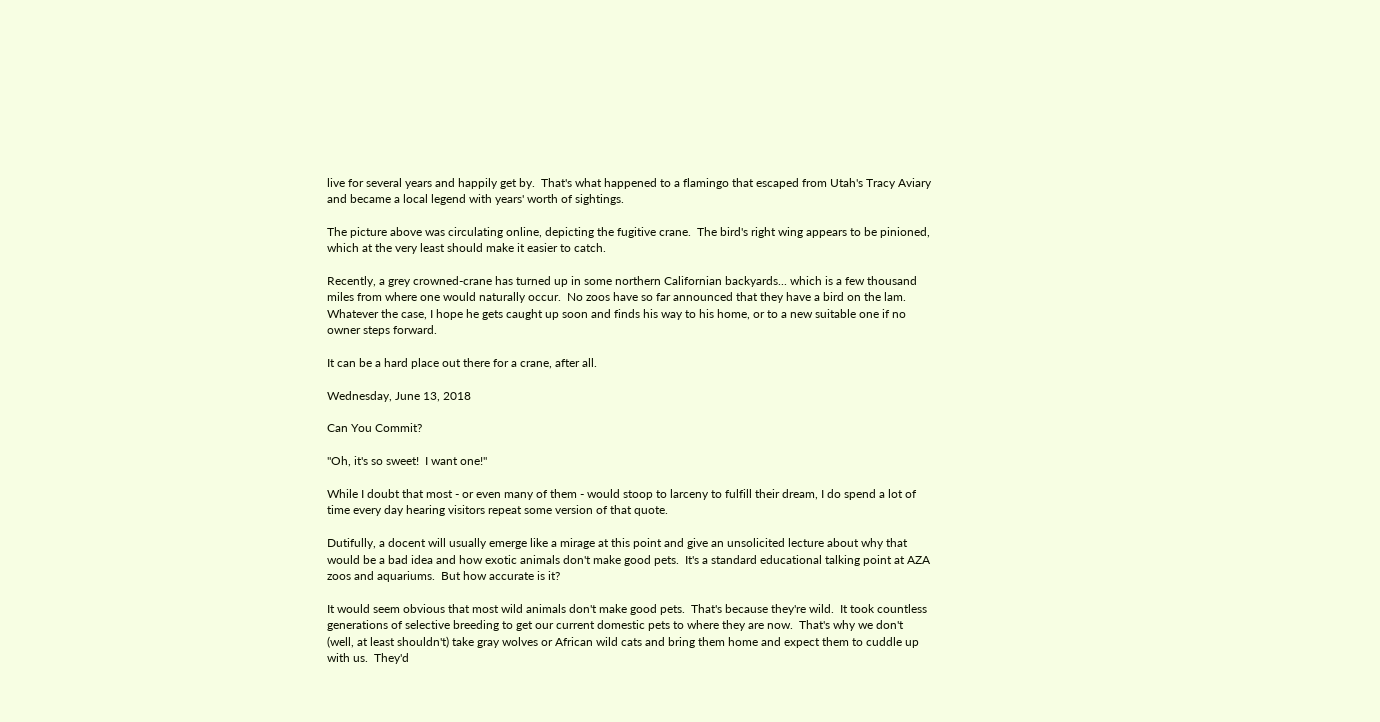live for several years and happily get by.  That's what happened to a flamingo that escaped from Utah's Tracy Aviary and became a local legend with years' worth of sightings.

The picture above was circulating online, depicting the fugitive crane.  The bird's right wing appears to be pinioned, which at the very least should make it easier to catch.

Recently, a grey crowned-crane has turned up in some northern Californian backyards... which is a few thousand miles from where one would naturally occur.  No zoos have so far announced that they have a bird on the lam.  Whatever the case, I hope he gets caught up soon and finds his way to his home, or to a new suitable one if no owner steps forward.

It can be a hard place out there for a crane, after all.

Wednesday, June 13, 2018

Can You Commit?

"Oh, it's so sweet!  I want one!"

While I doubt that most - or even many of them - would stoop to larceny to fulfill their dream, I do spend a lot of time every day hearing visitors repeat some version of that quote.

Dutifully, a docent will usually emerge like a mirage at this point and give an unsolicited lecture about why that would be a bad idea and how exotic animals don't make good pets.  It's a standard educational talking point at AZA zoos and aquariums.  But how accurate is it?

It would seem obvious that most wild animals don't make good pets.  That's because they're wild.  It took countless generations of selective breeding to get our current domestic pets to where they are now.  That's why we don't (well, at least shouldn't) take gray wolves or African wild cats and bring them home and expect them to cuddle up with us.  They'd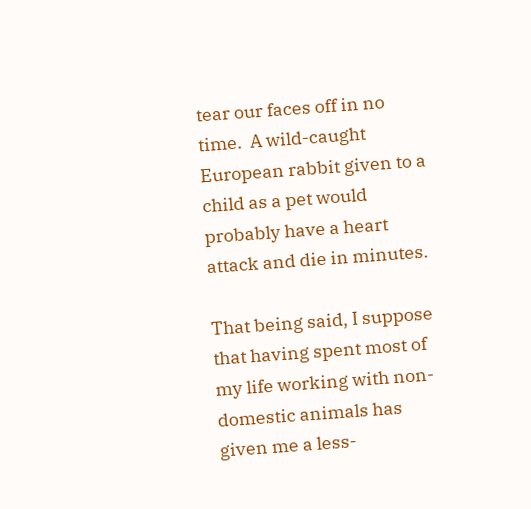tear our faces off in no time.  A wild-caught European rabbit given to a child as a pet would probably have a heart attack and die in minutes.

That being said, I suppose that having spent most of my life working with non-domestic animals has given me a less-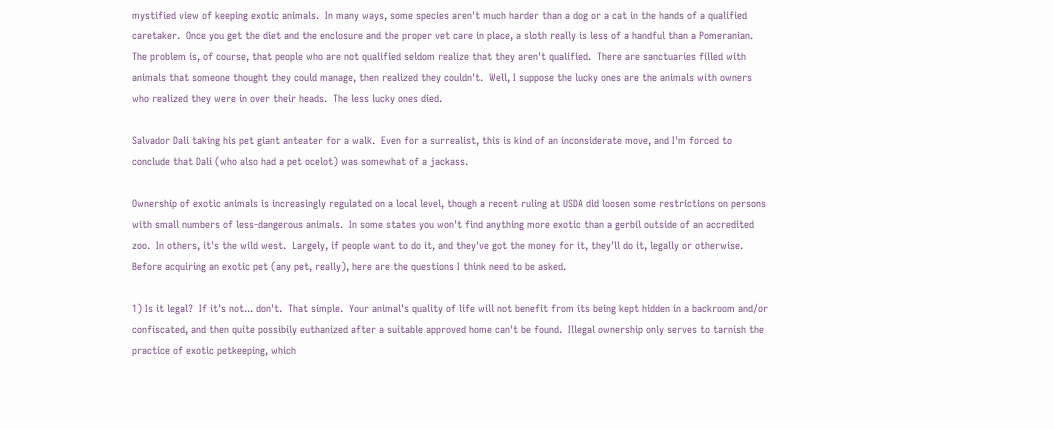mystified view of keeping exotic animals.  In many ways, some species aren't much harder than a dog or a cat in the hands of a qualified caretaker.  Once you get the diet and the enclosure and the proper vet care in place, a sloth really is less of a handful than a Pomeranian.  The problem is, of course, that people who are not qualified seldom realize that they aren't qualified.  There are sanctuaries filled with animals that someone thought they could manage, then realized they couldn't.  Well, I suppose the lucky ones are the animals with owners who realized they were in over their heads.  The less lucky ones died.

Salvador Dali taking his pet giant anteater for a walk.  Even for a surrealist, this is kind of an inconsiderate move, and I'm forced to conclude that Dali (who also had a pet ocelot) was somewhat of a jackass.

Ownership of exotic animals is increasingly regulated on a local level, though a recent ruling at USDA did loosen some restrictions on persons with small numbers of less-dangerous animals.  In some states you won't find anything more exotic than a gerbil outside of an accredited zoo.  In others, it's the wild west.  Largely, if people want to do it, and they've got the money for it, they'll do it, legally or otherwise.  Before acquiring an exotic pet (any pet, really), here are the questions I think need to be asked.

1) Is it legal?  If it's not... don't.  That simple.  Your animal's quality of life will not benefit from its being kept hidden in a backroom and/or confiscated, and then quite possibily euthanized after a suitable approved home can't be found.  Illegal ownership only serves to tarnish the practice of exotic petkeeping, which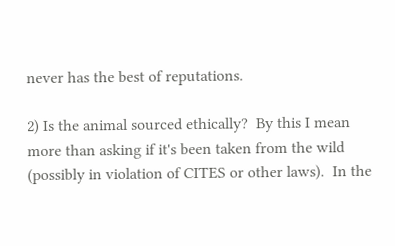never has the best of reputations.

2) Is the animal sourced ethically?  By this I mean more than asking if it's been taken from the wild (possibly in violation of CITES or other laws).  In the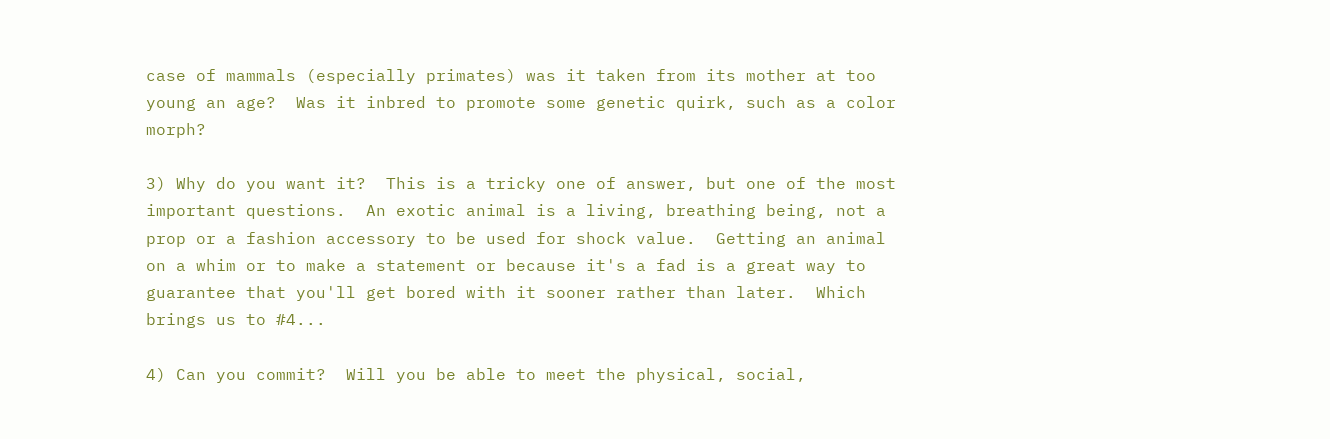case of mammals (especially primates) was it taken from its mother at too young an age?  Was it inbred to promote some genetic quirk, such as a color morph?

3) Why do you want it?  This is a tricky one of answer, but one of the most important questions.  An exotic animal is a living, breathing being, not a prop or a fashion accessory to be used for shock value.  Getting an animal on a whim or to make a statement or because it's a fad is a great way to guarantee that you'll get bored with it sooner rather than later.  Which brings us to #4...

4) Can you commit?  Will you be able to meet the physical, social,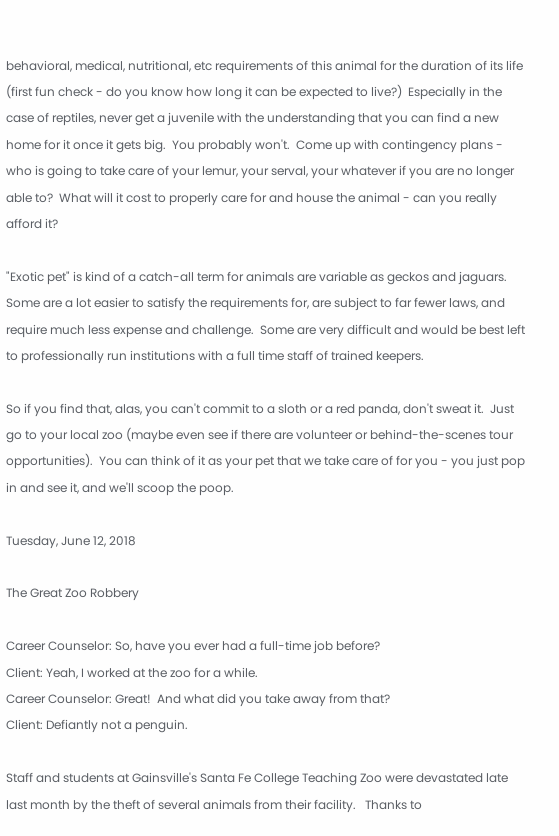behavioral, medical, nutritional, etc requirements of this animal for the duration of its life (first fun check - do you know how long it can be expected to live?)  Especially in the case of reptiles, never get a juvenile with the understanding that you can find a new home for it once it gets big.  You probably won't.  Come up with contingency plans - who is going to take care of your lemur, your serval, your whatever if you are no longer able to?  What will it cost to properly care for and house the animal - can you really afford it?

"Exotic pet" is kind of a catch-all term for animals are variable as geckos and jaguars.  Some are a lot easier to satisfy the requirements for, are subject to far fewer laws, and require much less expense and challenge.  Some are very difficult and would be best left to professionally run institutions with a full time staff of trained keepers.

So if you find that, alas, you can't commit to a sloth or a red panda, don't sweat it.  Just go to your local zoo (maybe even see if there are volunteer or behind-the-scenes tour opportunities).  You can think of it as your pet that we take care of for you - you just pop in and see it, and we'll scoop the poop.

Tuesday, June 12, 2018

The Great Zoo Robbery

Career Counselor: So, have you ever had a full-time job before?
Client: Yeah, I worked at the zoo for a while.
Career Counselor: Great!  And what did you take away from that?
Client: Defiantly not a penguin.

Staff and students at Gainsville's Santa Fe College Teaching Zoo were devastated late last month by the theft of several animals from their facility.   Thanks to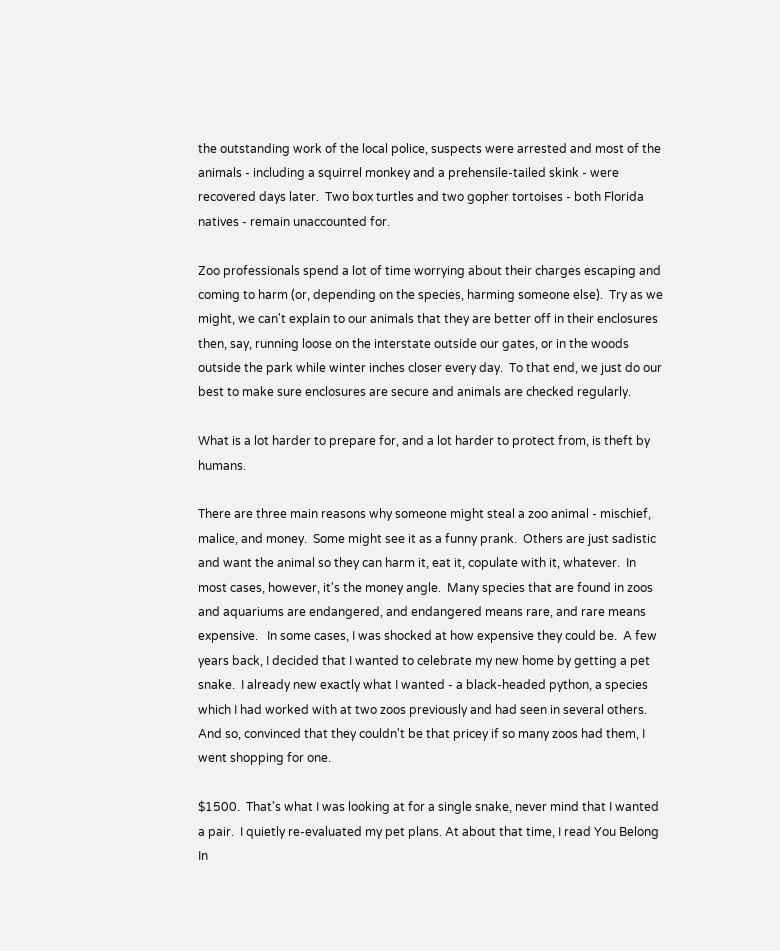the outstanding work of the local police, suspects were arrested and most of the animals - including a squirrel monkey and a prehensile-tailed skink - were recovered days later.  Two box turtles and two gopher tortoises - both Florida natives - remain unaccounted for.

Zoo professionals spend a lot of time worrying about their charges escaping and coming to harm (or, depending on the species, harming someone else).  Try as we might, we can't explain to our animals that they are better off in their enclosures then, say, running loose on the interstate outside our gates, or in the woods outside the park while winter inches closer every day.  To that end, we just do our best to make sure enclosures are secure and animals are checked regularly.

What is a lot harder to prepare for, and a lot harder to protect from, is theft by humans.

There are three main reasons why someone might steal a zoo animal - mischief, malice, and money.  Some might see it as a funny prank.  Others are just sadistic and want the animal so they can harm it, eat it, copulate with it, whatever.  In most cases, however, it's the money angle.  Many species that are found in zoos and aquariums are endangered, and endangered means rare, and rare means expensive.   In some cases, I was shocked at how expensive they could be.  A few years back, I decided that I wanted to celebrate my new home by getting a pet snake.  I already new exactly what I wanted - a black-headed python, a species which I had worked with at two zoos previously and had seen in several others.  And so, convinced that they couldn't be that pricey if so many zoos had them, I went shopping for one.

$1500.  That's what I was looking at for a single snake, never mind that I wanted a pair.  I quietly re-evaluated my pet plans. At about that time, I read You Belong In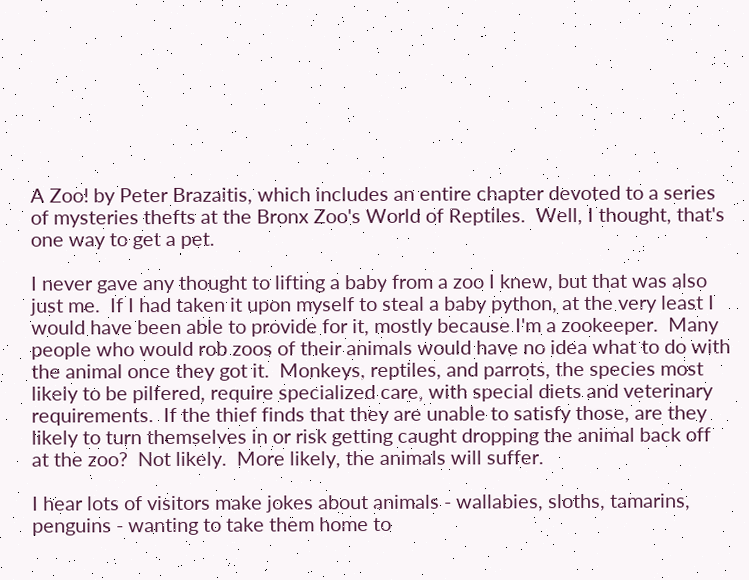A Zoo! by Peter Brazaitis, which includes an entire chapter devoted to a series of mysteries thefts at the Bronx Zoo's World of Reptiles.  Well, I thought, that's one way to get a pet.

I never gave any thought to lifting a baby from a zoo I knew, but that was also just me.  If I had taken it upon myself to steal a baby python, at the very least I would have been able to provide for it, mostly because I'm a zookeeper.  Many people who would rob zoos of their animals would have no idea what to do with the animal once they got it.  Monkeys, reptiles, and parrots, the species most likely to be pilfered, require specialized care, with special diets and veterinary requirements.  If the thief finds that they are unable to satisfy those, are they likely to turn themselves in or risk getting caught dropping the animal back off at the zoo?  Not likely.  More likely, the animals will suffer.

I hear lots of visitors make jokes about animals - wallabies, sloths, tamarins, penguins - wanting to take them home to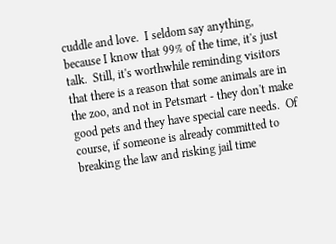cuddle and love.  I seldom say anything, because I know that 99% of the time, it's just talk.  Still, it's worthwhile reminding visitors that there is a reason that some animals are in the zoo, and not in Petsmart - they don't make good pets and they have special care needs.  Of course, if someone is already committed to breaking the law and risking jail time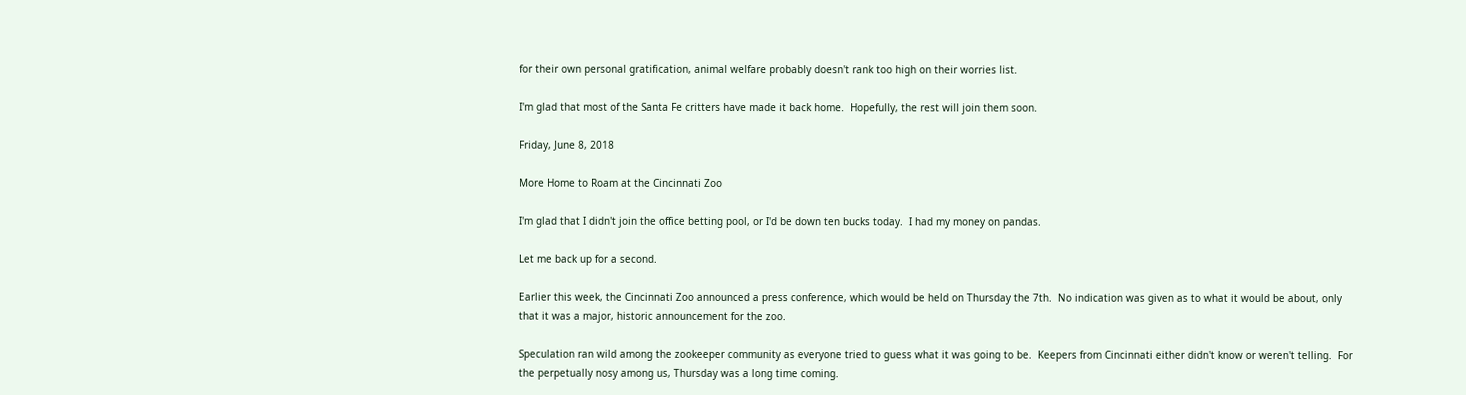for their own personal gratification, animal welfare probably doesn't rank too high on their worries list.

I'm glad that most of the Santa Fe critters have made it back home.  Hopefully, the rest will join them soon.

Friday, June 8, 2018

More Home to Roam at the Cincinnati Zoo

I'm glad that I didn't join the office betting pool, or I'd be down ten bucks today.  I had my money on pandas.

Let me back up for a second.

Earlier this week, the Cincinnati Zoo announced a press conference, which would be held on Thursday the 7th.  No indication was given as to what it would be about, only that it was a major, historic announcement for the zoo.

Speculation ran wild among the zookeeper community as everyone tried to guess what it was going to be.  Keepers from Cincinnati either didn't know or weren't telling.  For the perpetually nosy among us, Thursday was a long time coming.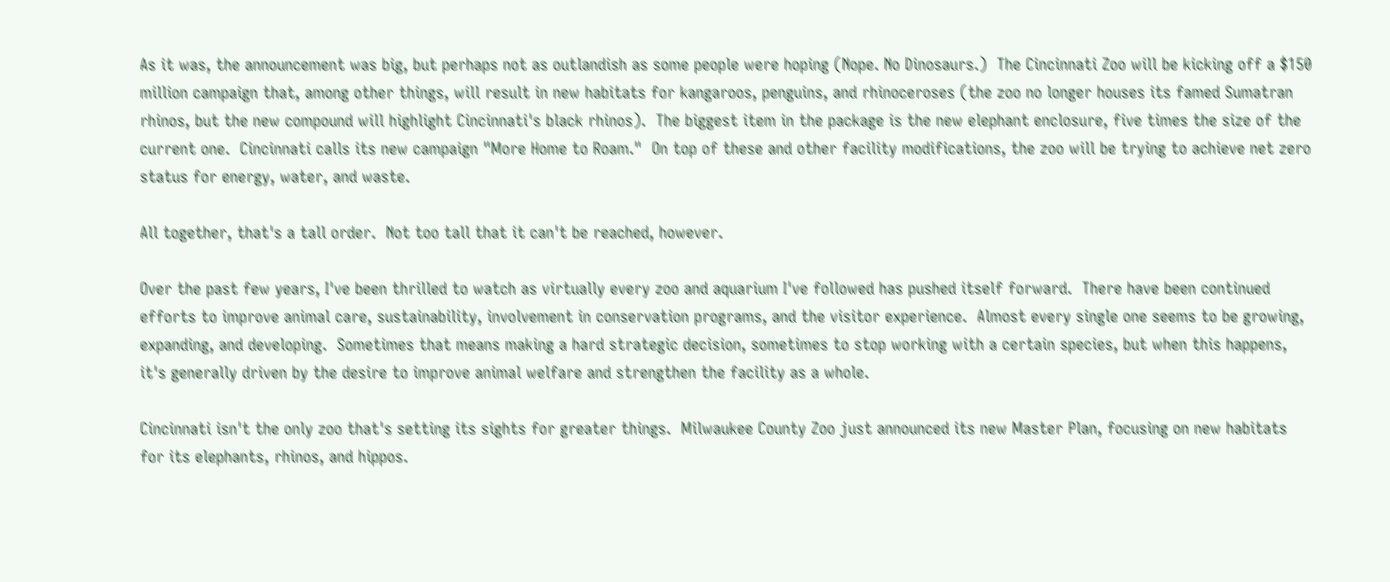As it was, the announcement was big, but perhaps not as outlandish as some people were hoping (Nope. No Dinosaurs.)  The Cincinnati Zoo will be kicking off a $150 million campaign that, among other things, will result in new habitats for kangaroos, penguins, and rhinoceroses (the zoo no longer houses its famed Sumatran rhinos, but the new compound will highlight Cincinnati's black rhinos).  The biggest item in the package is the new elephant enclosure, five times the size of the current one.  Cincinnati calls its new campaign "More Home to Roam."  On top of these and other facility modifications, the zoo will be trying to achieve net zero status for energy, water, and waste.

All together, that's a tall order.  Not too tall that it can't be reached, however.

Over the past few years, I've been thrilled to watch as virtually every zoo and aquarium I've followed has pushed itself forward.  There have been continued efforts to improve animal care, sustainability, involvement in conservation programs, and the visitor experience.  Almost every single one seems to be growing, expanding, and developing.  Sometimes that means making a hard strategic decision, sometimes to stop working with a certain species, but when this happens, it's generally driven by the desire to improve animal welfare and strengthen the facility as a whole.

Cincinnati isn't the only zoo that's setting its sights for greater things.  Milwaukee County Zoo just announced its new Master Plan, focusing on new habitats for its elephants, rhinos, and hippos.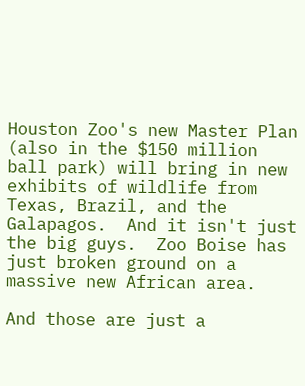Houston Zoo's new Master Plan (also in the $150 million ball park) will bring in new exhibits of wildlife from Texas, Brazil, and the Galapagos.  And it isn't just the big guys.  Zoo Boise has just broken ground on a massive new African area.

And those are just a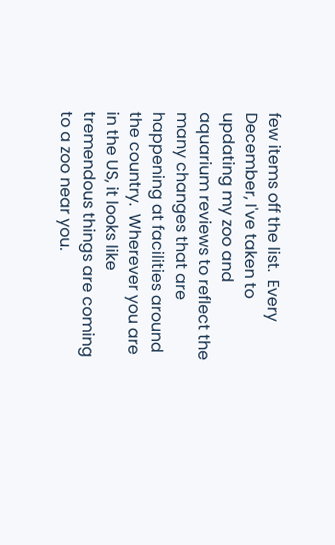few items off the list.  Every December, I've taken to updating my zoo and aquarium reviews to reflect the many changes that are happening at facilities around the country.  Wherever you are in the US, it looks like tremendous things are coming to a zoo near you.